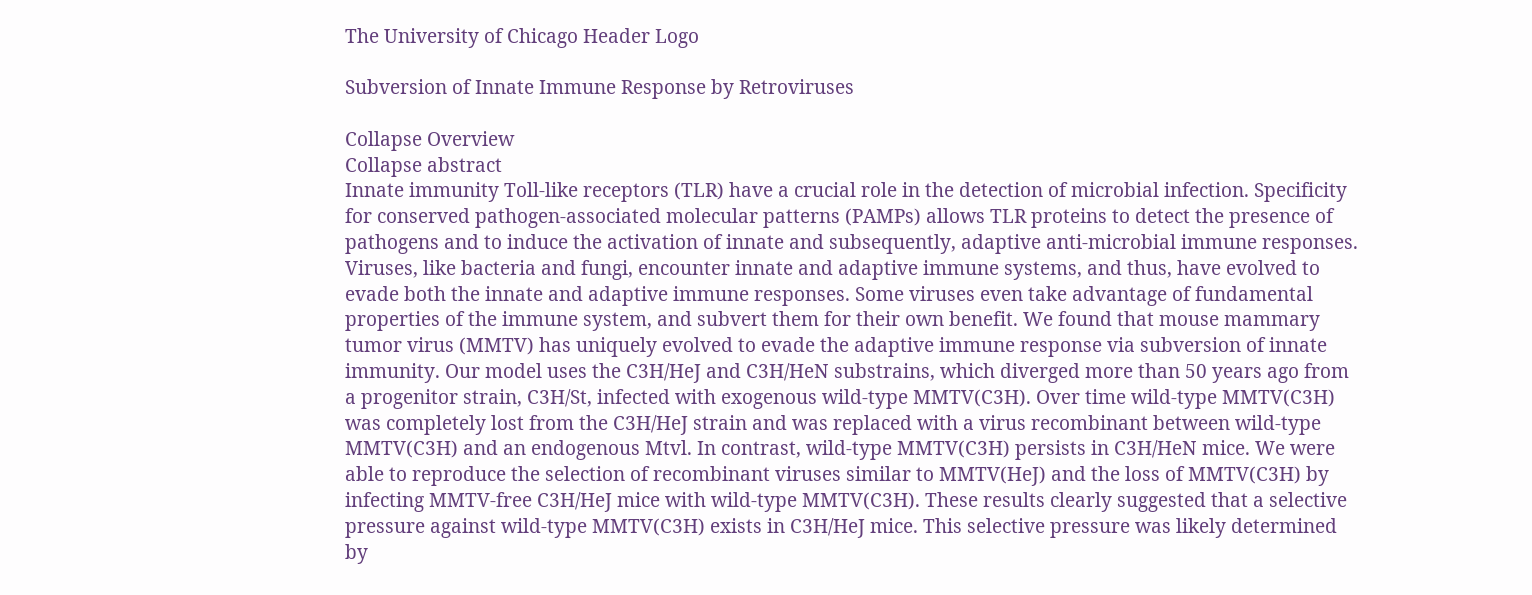The University of Chicago Header Logo

Subversion of Innate Immune Response by Retroviruses

Collapse Overview
Collapse abstract
Innate immunity Toll-like receptors (TLR) have a crucial role in the detection of microbial infection. Specificity for conserved pathogen-associated molecular patterns (PAMPs) allows TLR proteins to detect the presence of pathogens and to induce the activation of innate and subsequently, adaptive anti-microbial immune responses. Viruses, like bacteria and fungi, encounter innate and adaptive immune systems, and thus, have evolved to evade both the innate and adaptive immune responses. Some viruses even take advantage of fundamental properties of the immune system, and subvert them for their own benefit. We found that mouse mammary tumor virus (MMTV) has uniquely evolved to evade the adaptive immune response via subversion of innate immunity. Our model uses the C3H/HeJ and C3H/HeN substrains, which diverged more than 50 years ago from a progenitor strain, C3H/St, infected with exogenous wild-type MMTV(C3H). Over time wild-type MMTV(C3H) was completely lost from the C3H/HeJ strain and was replaced with a virus recombinant between wild-type MMTV(C3H) and an endogenous Mtvl. In contrast, wild-type MMTV(C3H) persists in C3H/HeN mice. We were able to reproduce the selection of recombinant viruses similar to MMTV(HeJ) and the loss of MMTV(C3H) by infecting MMTV-free C3H/HeJ mice with wild-type MMTV(C3H). These results clearly suggested that a selective pressure against wild-type MMTV(C3H) exists in C3H/HeJ mice. This selective pressure was likely determined by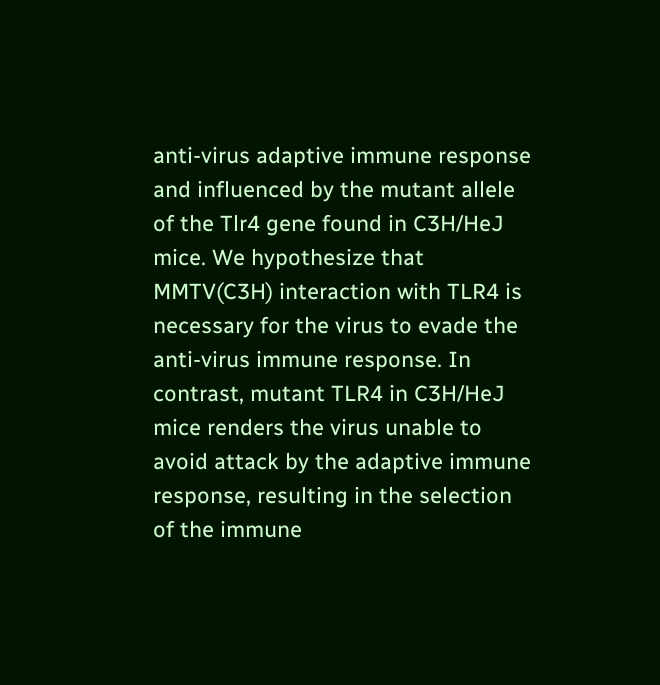anti-virus adaptive immune response and influenced by the mutant allele of the Tlr4 gene found in C3H/HeJ mice. We hypothesize that MMTV(C3H) interaction with TLR4 is necessary for the virus to evade the anti-virus immune response. In contrast, mutant TLR4 in C3H/HeJ mice renders the virus unable to avoid attack by the adaptive immune response, resulting in the selection of the immune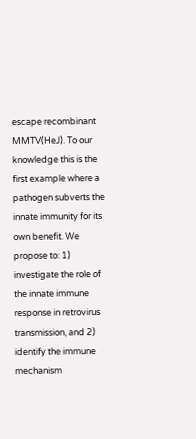escape recombinant MMTV(HeJ). To our knowledge this is the first example where a pathogen subverts the innate immunity for its own benefit. We propose to: 1) investigate the role of the innate immune response in retrovirus transmission, and 2) identify the immune mechanism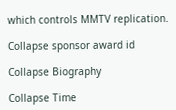which controls MMTV replication.

Collapse sponsor award id

Collapse Biography

Collapse Time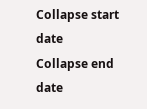Collapse start date
Collapse end date